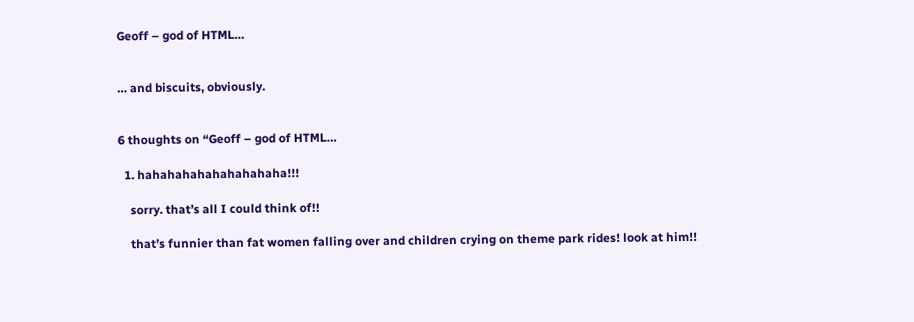Geoff – god of HTML…


… and biscuits, obviously.


6 thoughts on “Geoff – god of HTML…

  1. hahahahahahahahahaha!!!

    sorry. that’s all I could think of!!

    that’s funnier than fat women falling over and children crying on theme park rides! look at him!!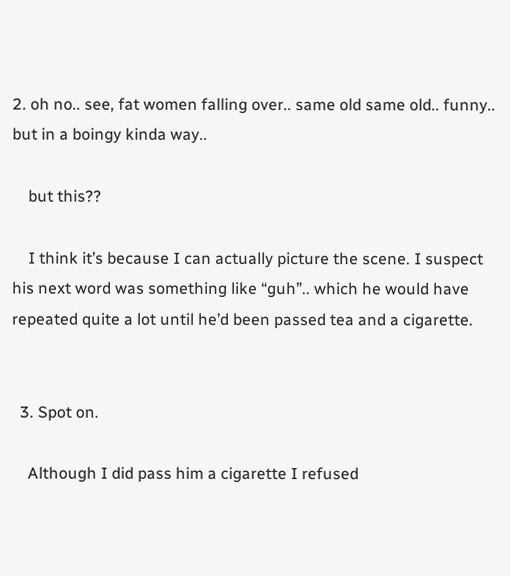2. oh no.. see, fat women falling over.. same old same old.. funny.. but in a boingy kinda way..

    but this??

    I think it’s because I can actually picture the scene. I suspect his next word was something like “guh”.. which he would have repeated quite a lot until he’d been passed tea and a cigarette.


  3. Spot on.

    Although I did pass him a cigarette I refused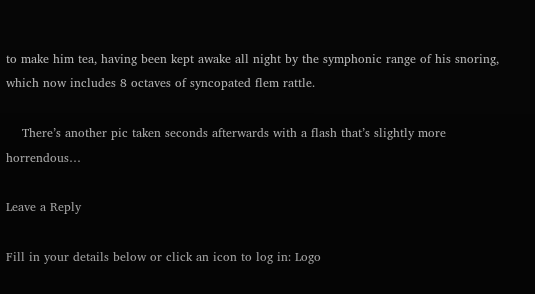to make him tea, having been kept awake all night by the symphonic range of his snoring, which now includes 8 octaves of syncopated flem rattle.

    There’s another pic taken seconds afterwards with a flash that’s slightly more horrendous…

Leave a Reply

Fill in your details below or click an icon to log in: Logo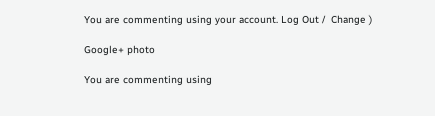You are commenting using your account. Log Out /  Change )

Google+ photo

You are commenting using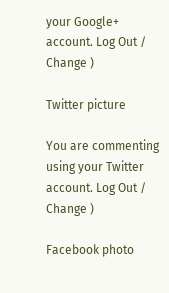your Google+ account. Log Out /  Change )

Twitter picture

You are commenting using your Twitter account. Log Out /  Change )

Facebook photo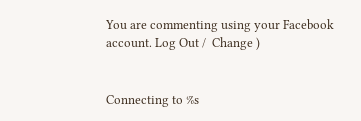You are commenting using your Facebook account. Log Out /  Change )


Connecting to %s